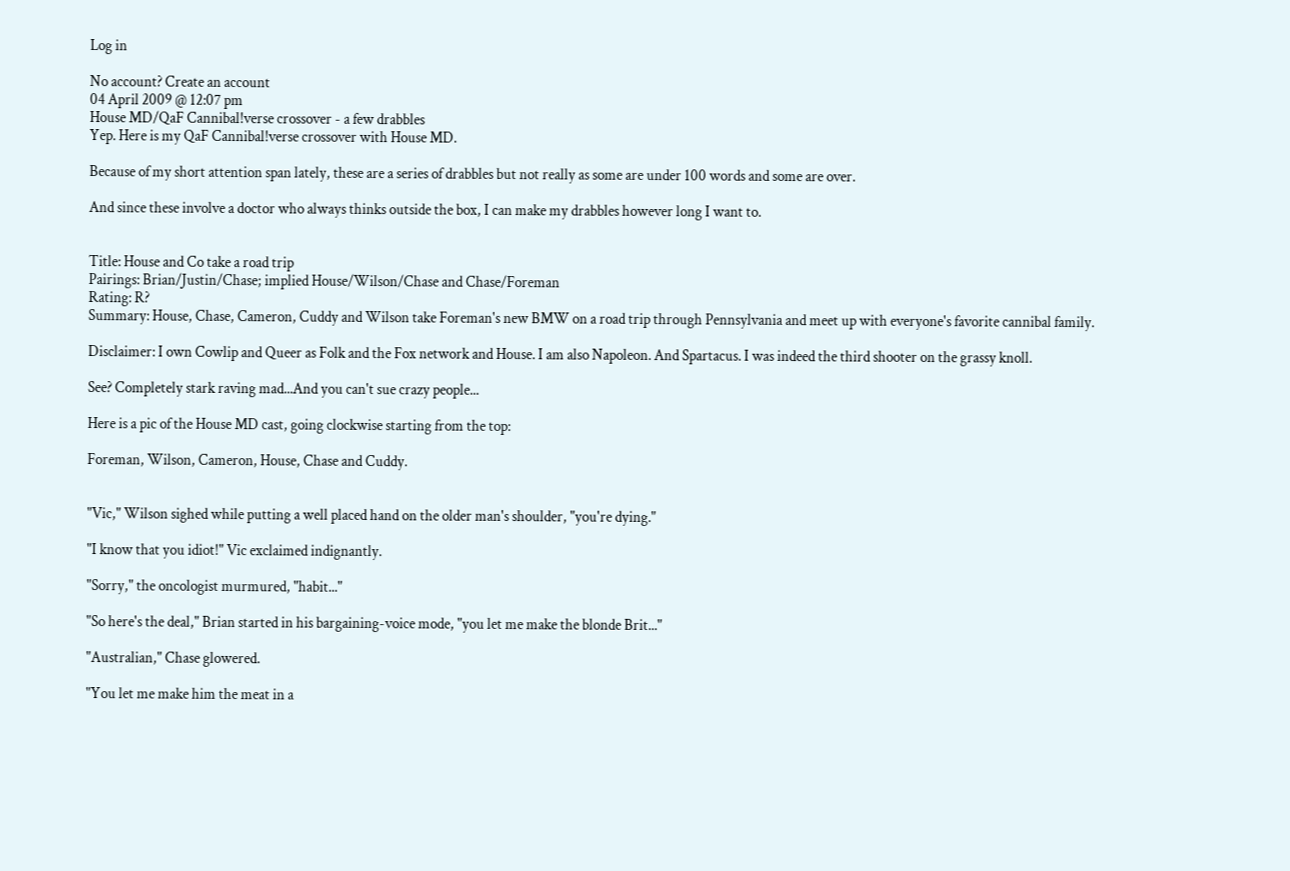Log in

No account? Create an account
04 April 2009 @ 12:07 pm
House MD/QaF Cannibal!verse crossover - a few drabbles
Yep. Here is my QaF Cannibal!verse crossover with House MD.

Because of my short attention span lately, these are a series of drabbles but not really as some are under 100 words and some are over.

And since these involve a doctor who always thinks outside the box, I can make my drabbles however long I want to.


Title: House and Co take a road trip
Pairings: Brian/Justin/Chase; implied House/Wilson/Chase and Chase/Foreman
Rating: R?
Summary: House, Chase, Cameron, Cuddy and Wilson take Foreman's new BMW on a road trip through Pennsylvania and meet up with everyone's favorite cannibal family.

Disclaimer: I own Cowlip and Queer as Folk and the Fox network and House. I am also Napoleon. And Spartacus. I was indeed the third shooter on the grassy knoll.

See? Completely stark raving mad...And you can't sue crazy people...

Here is a pic of the House MD cast, going clockwise starting from the top:

Foreman, Wilson, Cameron, House, Chase and Cuddy.


"Vic," Wilson sighed while putting a well placed hand on the older man's shoulder, "you're dying."

"I know that you idiot!" Vic exclaimed indignantly.

"Sorry," the oncologist murmured, "habit..."

"So here's the deal," Brian started in his bargaining-voice mode, "you let me make the blonde Brit..."

"Australian," Chase glowered.

"You let me make him the meat in a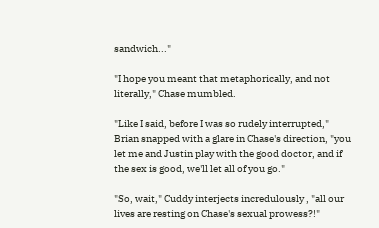sandwich..."

"I hope you meant that metaphorically, and not literally," Chase mumbled.

"Like I said, before I was so rudely interrupted," Brian snapped with a glare in Chase's direction, "you let me and Justin play with the good doctor, and if the sex is good, we'll let all of you go."

"So, wait," Cuddy interjects incredulously , "all our lives are resting on Chase's sexual prowess?!"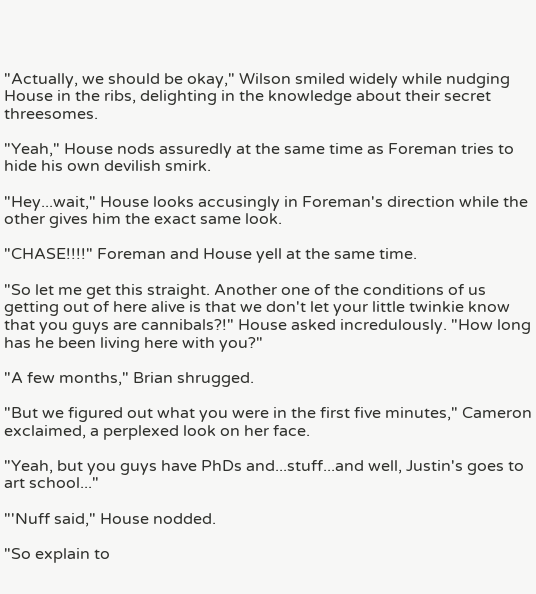"Actually, we should be okay," Wilson smiled widely while nudging House in the ribs, delighting in the knowledge about their secret threesomes.

"Yeah," House nods assuredly at the same time as Foreman tries to hide his own devilish smirk.

"Hey...wait," House looks accusingly in Foreman's direction while the other gives him the exact same look.

"CHASE!!!!" Foreman and House yell at the same time.

"So let me get this straight. Another one of the conditions of us getting out of here alive is that we don't let your little twinkie know that you guys are cannibals?!" House asked incredulously. "How long has he been living here with you?"

"A few months," Brian shrugged.

"But we figured out what you were in the first five minutes," Cameron exclaimed, a perplexed look on her face.

"Yeah, but you guys have PhDs and...stuff...and well, Justin's goes to art school..."

"'Nuff said," House nodded.

"So explain to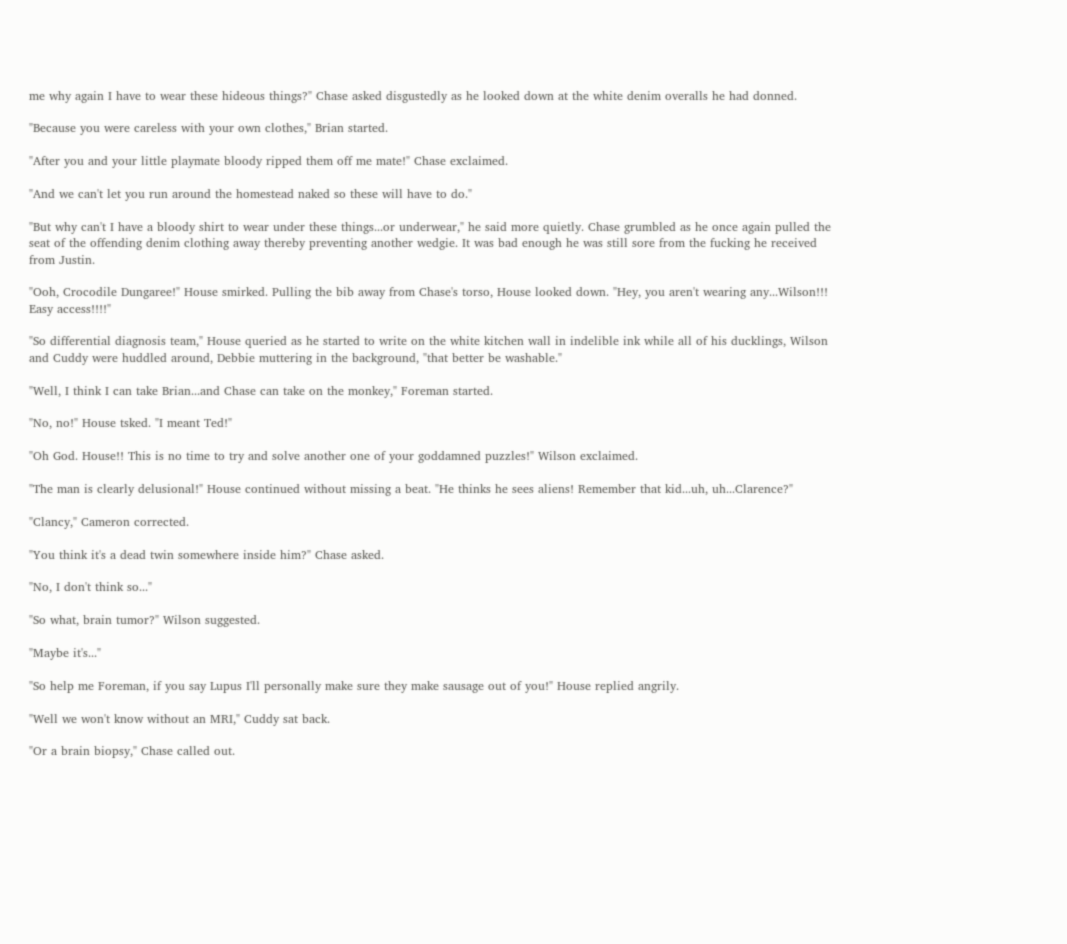me why again I have to wear these hideous things?" Chase asked disgustedly as he looked down at the white denim overalls he had donned.

"Because you were careless with your own clothes," Brian started.

"After you and your little playmate bloody ripped them off me mate!" Chase exclaimed.

"And we can't let you run around the homestead naked so these will have to do."

"But why can't I have a bloody shirt to wear under these things...or underwear," he said more quietly. Chase grumbled as he once again pulled the seat of the offending denim clothing away thereby preventing another wedgie. It was bad enough he was still sore from the fucking he received from Justin.

"Ooh, Crocodile Dungaree!" House smirked. Pulling the bib away from Chase's torso, House looked down. "Hey, you aren't wearing any...Wilson!!! Easy access!!!!"

"So differential diagnosis team," House queried as he started to write on the white kitchen wall in indelible ink while all of his ducklings, Wilson and Cuddy were huddled around, Debbie muttering in the background, "that better be washable."

"Well, I think I can take Brian...and Chase can take on the monkey," Foreman started.

"No, no!" House tsked. "I meant Ted!"

"Oh God. House!! This is no time to try and solve another one of your goddamned puzzles!" Wilson exclaimed.

"The man is clearly delusional!" House continued without missing a beat. "He thinks he sees aliens! Remember that kid...uh, uh...Clarence?"

"Clancy," Cameron corrected.

"You think it's a dead twin somewhere inside him?" Chase asked.

"No, I don't think so..."

"So what, brain tumor?" Wilson suggested.

"Maybe it's..."

"So help me Foreman, if you say Lupus I'll personally make sure they make sausage out of you!" House replied angrily.

"Well we won't know without an MRI," Cuddy sat back.

"Or a brain biopsy," Chase called out.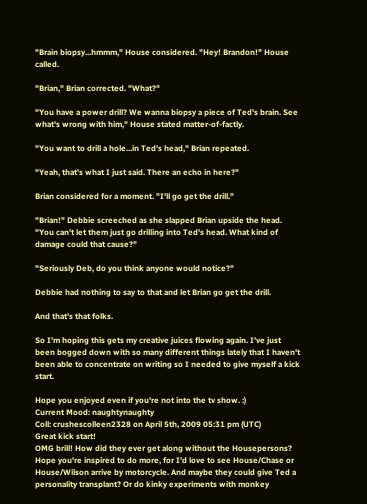"Brain biopsy...hmmm," House considered. "Hey! Brandon!" House called.

"Brian," Brian corrected. "What?"

"You have a power drill? We wanna biopsy a piece of Ted's brain. See what's wrong with him," House stated matter-of-factly.

"You want to drill a hole...in Ted's head," Brian repeated.

"Yeah, that's what I just said. There an echo in here?"

Brian considered for a moment. "I'll go get the drill."

"Brian!" Debbie screeched as she slapped Brian upside the head. "You can't let them just go drilling into Ted's head. What kind of damage could that cause?"

"Seriously Deb, do you think anyone would notice?"

Debbie had nothing to say to that and let Brian go get the drill.

And that's that folks.

So I'm hoping this gets my creative juices flowing again. I've just been bogged down with so many different things lately that I haven't been able to concentrate on writing so I needed to give myself a kick start.

Hope you enjoyed even if you're not into the tv show. :)
Current Mood: naughtynaughty
Coll: crushescolleen2328 on April 5th, 2009 05:31 pm (UTC)
Great kick start!
OMG brill! How did they ever get along without the Housepersons? Hope you're inspired to do more, for I'd love to see House/Chase or House/Wilson arrive by motorcycle. And maybe they could give Ted a personality transplant? Or do kinky experiments with monkey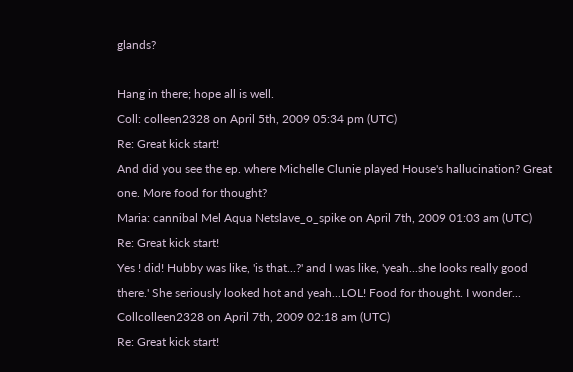glands?

Hang in there; hope all is well.
Coll: colleen2328 on April 5th, 2009 05:34 pm (UTC)
Re: Great kick start!
And did you see the ep. where Michelle Clunie played House's hallucination? Great one. More food for thought?
Maria: cannibal Mel Aqua Netslave_o_spike on April 7th, 2009 01:03 am (UTC)
Re: Great kick start!
Yes ! did! Hubby was like, 'is that...?' and I was like, 'yeah...she looks really good there.' She seriously looked hot and yeah...LOL! Food for thought. I wonder...
Collcolleen2328 on April 7th, 2009 02:18 am (UTC)
Re: Great kick start!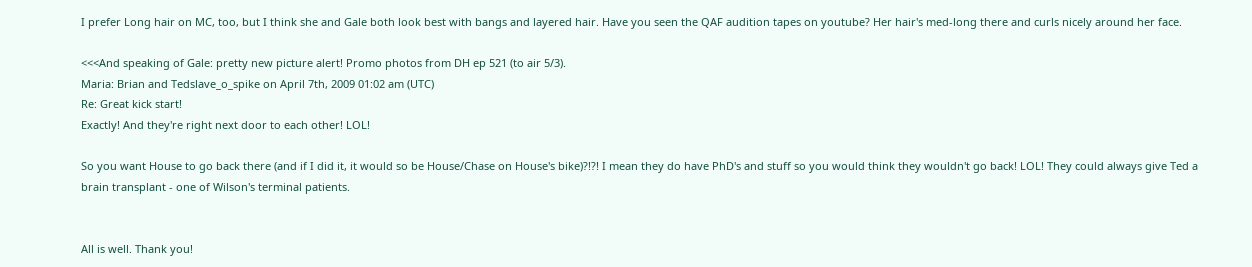I prefer Long hair on MC, too, but I think she and Gale both look best with bangs and layered hair. Have you seen the QAF audition tapes on youtube? Her hair's med-long there and curls nicely around her face.

<<<And speaking of Gale: pretty new picture alert! Promo photos from DH ep 521 (to air 5/3).
Maria: Brian and Tedslave_o_spike on April 7th, 2009 01:02 am (UTC)
Re: Great kick start!
Exactly! And they're right next door to each other! LOL!

So you want House to go back there (and if I did it, it would so be House/Chase on House's bike)?!?! I mean they do have PhD's and stuff so you would think they wouldn't go back! LOL! They could always give Ted a brain transplant - one of Wilson's terminal patients.


All is well. Thank you!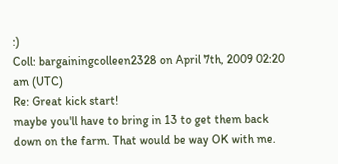:)
Coll: bargainingcolleen2328 on April 7th, 2009 02:20 am (UTC)
Re: Great kick start!
maybe you'll have to bring in 13 to get them back down on the farm. That would be way OK with me.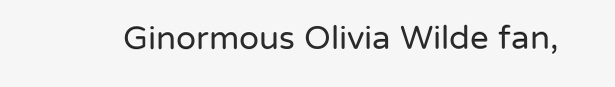Ginormous Olivia Wilde fan,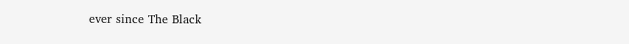ever since The Black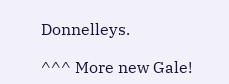Donnelleys.

^^^ More new Gale!